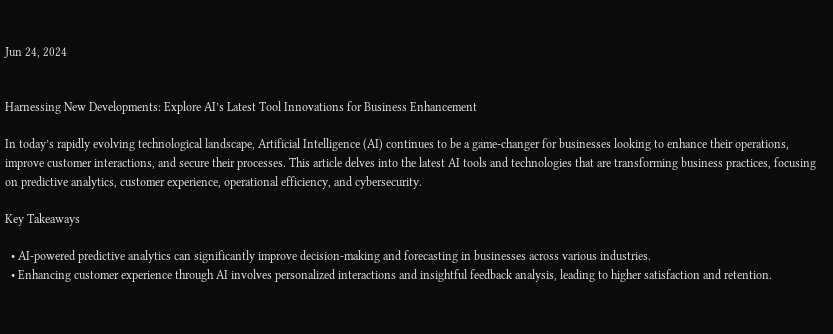Jun 24, 2024


Harnessing New Developments: Explore AI’s Latest Tool Innovations for Business Enhancement

In today’s rapidly evolving technological landscape, Artificial Intelligence (AI) continues to be a game-changer for businesses looking to enhance their operations, improve customer interactions, and secure their processes. This article delves into the latest AI tools and technologies that are transforming business practices, focusing on predictive analytics, customer experience, operational efficiency, and cybersecurity.

Key Takeaways

  • AI-powered predictive analytics can significantly improve decision-making and forecasting in businesses across various industries.
  • Enhancing customer experience through AI involves personalized interactions and insightful feedback analysis, leading to higher satisfaction and retention.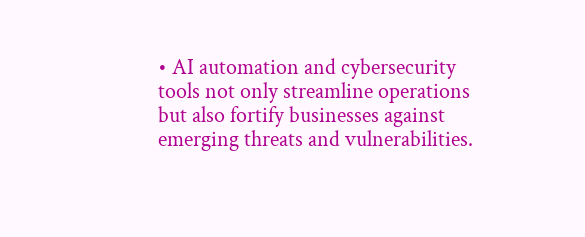• AI automation and cybersecurity tools not only streamline operations but also fortify businesses against emerging threats and vulnerabilities.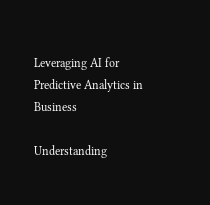Leveraging AI for Predictive Analytics in Business

Understanding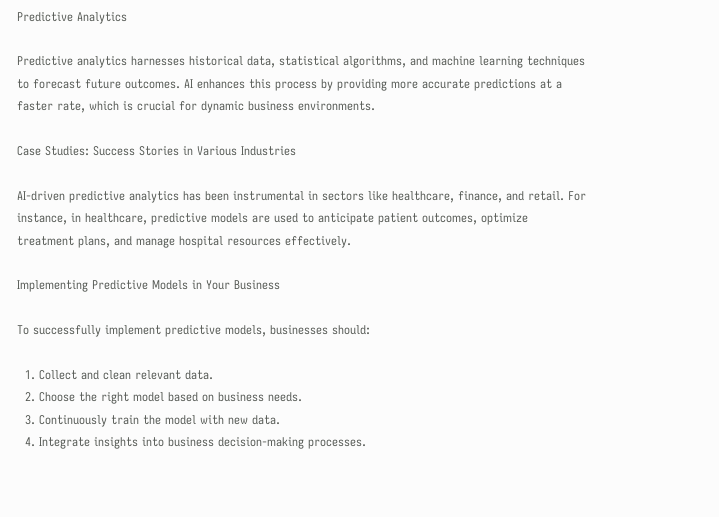Predictive Analytics

Predictive analytics harnesses historical data, statistical algorithms, and machine learning techniques to forecast future outcomes. AI enhances this process by providing more accurate predictions at a faster rate, which is crucial for dynamic business environments.

Case Studies: Success Stories in Various Industries

AI-driven predictive analytics has been instrumental in sectors like healthcare, finance, and retail. For instance, in healthcare, predictive models are used to anticipate patient outcomes, optimize treatment plans, and manage hospital resources effectively.

Implementing Predictive Models in Your Business

To successfully implement predictive models, businesses should:

  1. Collect and clean relevant data.
  2. Choose the right model based on business needs.
  3. Continuously train the model with new data.
  4. Integrate insights into business decision-making processes.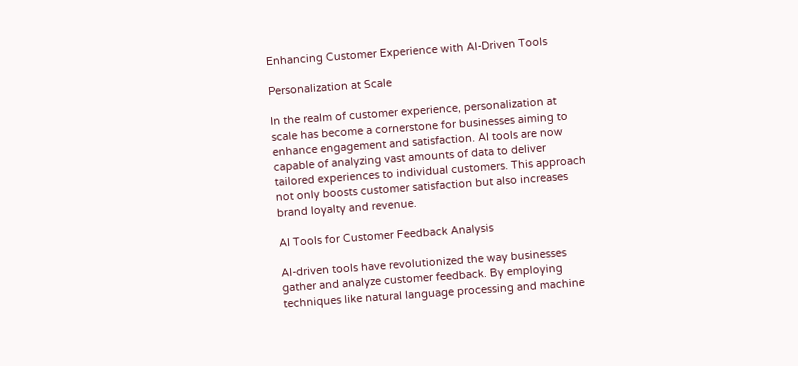Enhancing Customer Experience with AI-Driven Tools

Personalization at Scale

In the realm of customer experience, personalization at scale has become a cornerstone for businesses aiming to enhance engagement and satisfaction. AI tools are now capable of analyzing vast amounts of data to deliver tailored experiences to individual customers. This approach not only boosts customer satisfaction but also increases brand loyalty and revenue.

AI Tools for Customer Feedback Analysis

AI-driven tools have revolutionized the way businesses gather and analyze customer feedback. By employing techniques like natural language processing and machine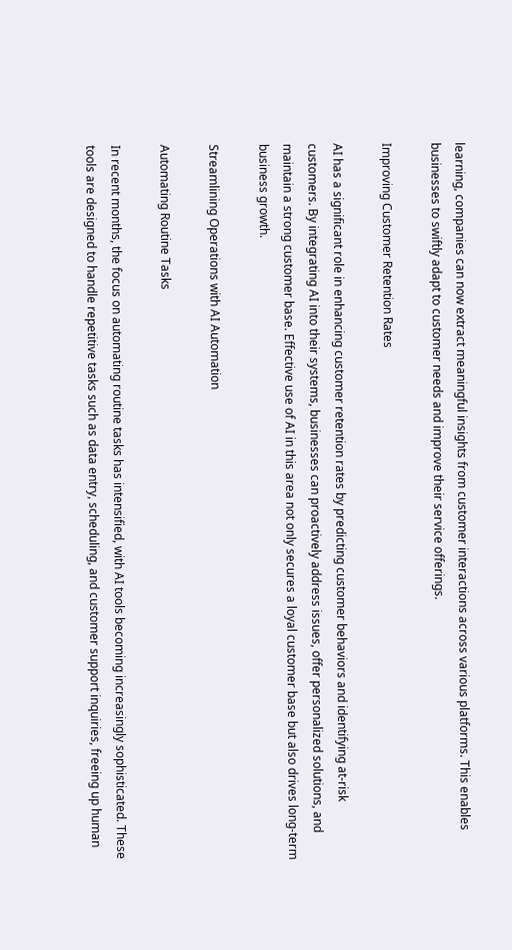learning, companies can now extract meaningful insights from customer interactions across various platforms. This enables businesses to swiftly adapt to customer needs and improve their service offerings.

Improving Customer Retention Rates

AI has a significant role in enhancing customer retention rates by predicting customer behaviors and identifying at-risk customers. By integrating AI into their systems, businesses can proactively address issues, offer personalized solutions, and maintain a strong customer base. Effective use of AI in this area not only secures a loyal customer base but also drives long-term business growth.

Streamlining Operations with AI Automation

Automating Routine Tasks

In recent months, the focus on automating routine tasks has intensified, with AI tools becoming increasingly sophisticated. These tools are designed to handle repetitive tasks such as data entry, scheduling, and customer support inquiries, freeing up human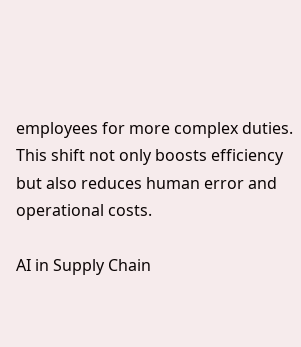employees for more complex duties. This shift not only boosts efficiency but also reduces human error and operational costs.

AI in Supply Chain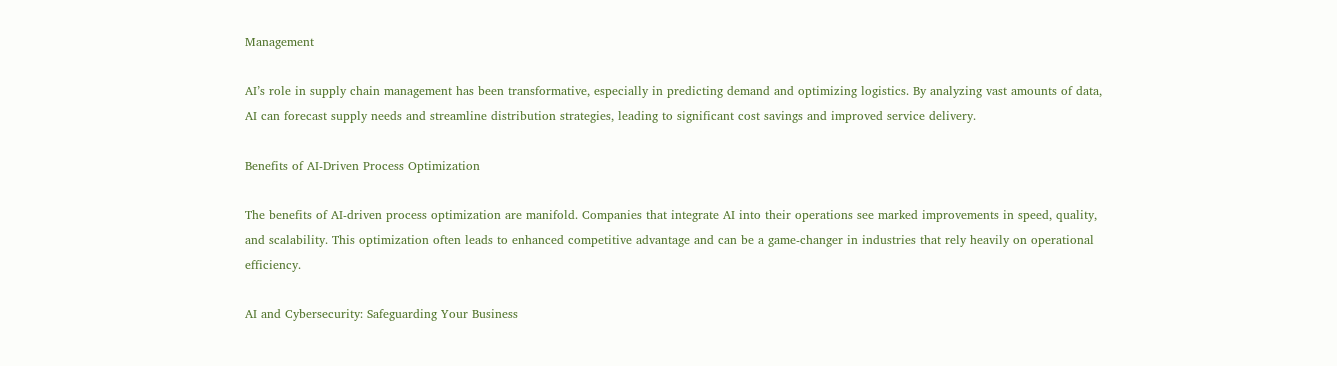Management

AI’s role in supply chain management has been transformative, especially in predicting demand and optimizing logistics. By analyzing vast amounts of data, AI can forecast supply needs and streamline distribution strategies, leading to significant cost savings and improved service delivery.

Benefits of AI-Driven Process Optimization

The benefits of AI-driven process optimization are manifold. Companies that integrate AI into their operations see marked improvements in speed, quality, and scalability. This optimization often leads to enhanced competitive advantage and can be a game-changer in industries that rely heavily on operational efficiency.

AI and Cybersecurity: Safeguarding Your Business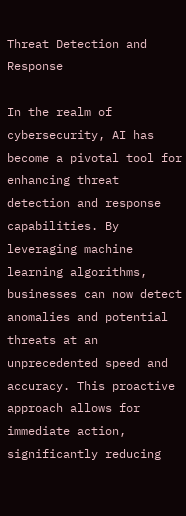Threat Detection and Response

In the realm of cybersecurity, AI has become a pivotal tool for enhancing threat detection and response capabilities. By leveraging machine learning algorithms, businesses can now detect anomalies and potential threats at an unprecedented speed and accuracy. This proactive approach allows for immediate action, significantly reducing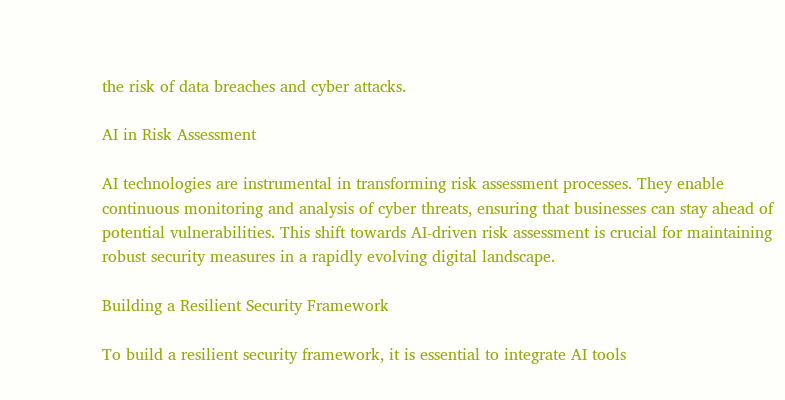the risk of data breaches and cyber attacks.

AI in Risk Assessment

AI technologies are instrumental in transforming risk assessment processes. They enable continuous monitoring and analysis of cyber threats, ensuring that businesses can stay ahead of potential vulnerabilities. This shift towards AI-driven risk assessment is crucial for maintaining robust security measures in a rapidly evolving digital landscape.

Building a Resilient Security Framework

To build a resilient security framework, it is essential to integrate AI tools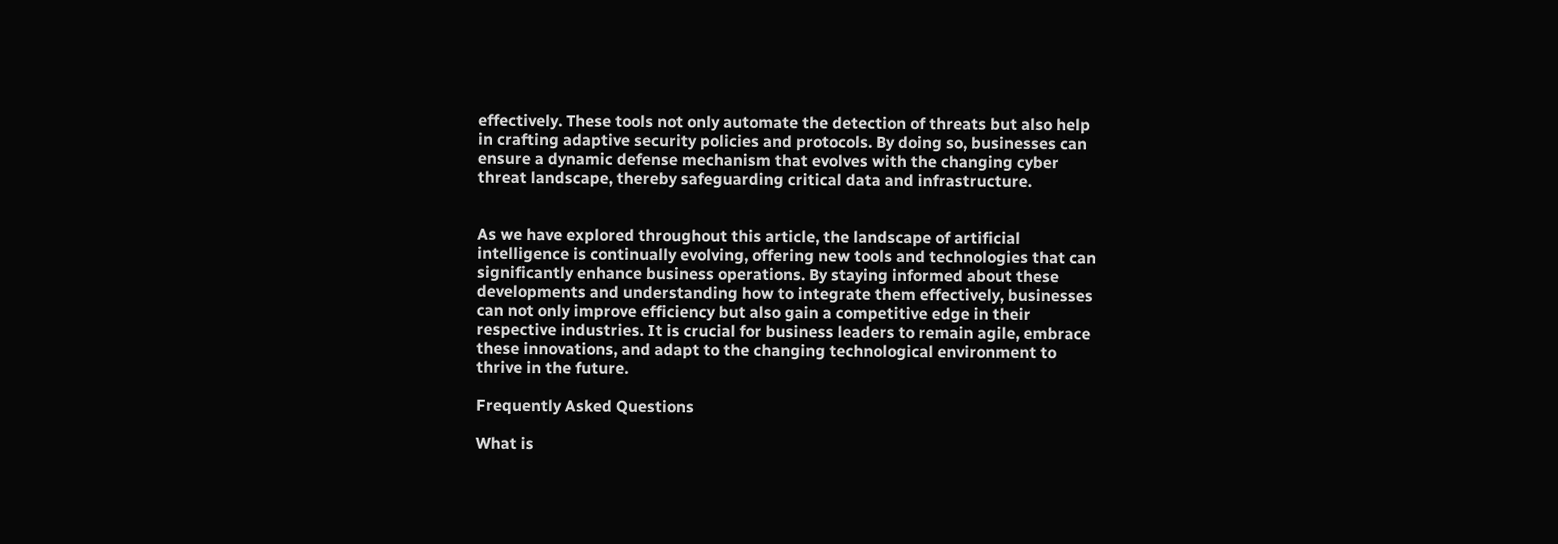effectively. These tools not only automate the detection of threats but also help in crafting adaptive security policies and protocols. By doing so, businesses can ensure a dynamic defense mechanism that evolves with the changing cyber threat landscape, thereby safeguarding critical data and infrastructure.


As we have explored throughout this article, the landscape of artificial intelligence is continually evolving, offering new tools and technologies that can significantly enhance business operations. By staying informed about these developments and understanding how to integrate them effectively, businesses can not only improve efficiency but also gain a competitive edge in their respective industries. It is crucial for business leaders to remain agile, embrace these innovations, and adapt to the changing technological environment to thrive in the future.

Frequently Asked Questions

What is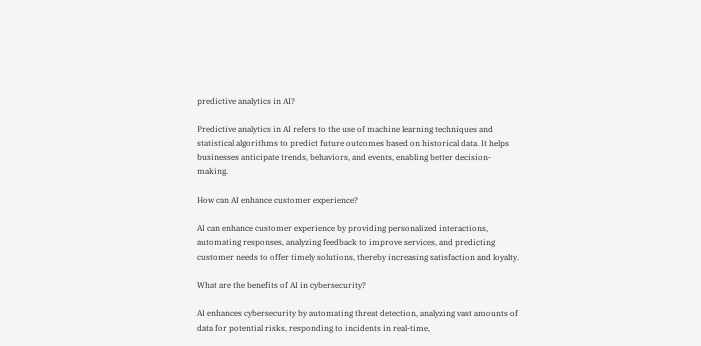predictive analytics in AI?

Predictive analytics in AI refers to the use of machine learning techniques and statistical algorithms to predict future outcomes based on historical data. It helps businesses anticipate trends, behaviors, and events, enabling better decision-making.

How can AI enhance customer experience?

AI can enhance customer experience by providing personalized interactions, automating responses, analyzing feedback to improve services, and predicting customer needs to offer timely solutions, thereby increasing satisfaction and loyalty.

What are the benefits of AI in cybersecurity?

AI enhances cybersecurity by automating threat detection, analyzing vast amounts of data for potential risks, responding to incidents in real-time,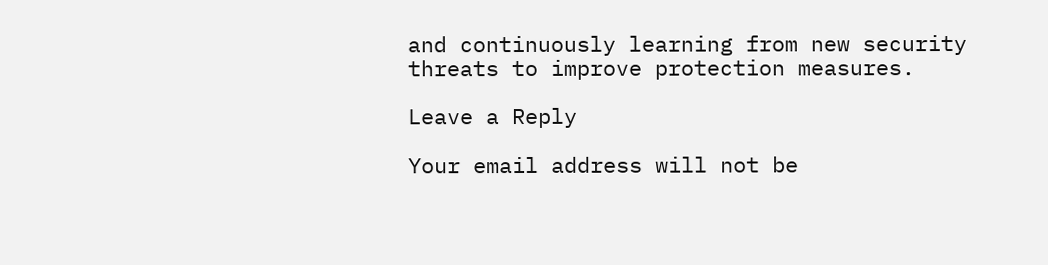and continuously learning from new security threats to improve protection measures.

Leave a Reply

Your email address will not be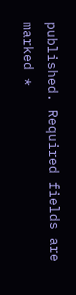published. Required fields are marked *